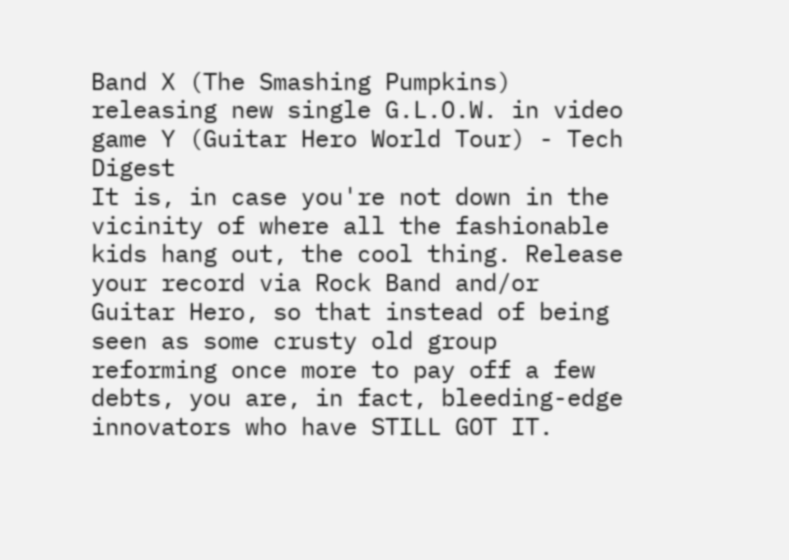Band X (The Smashing Pumpkins) releasing new single G.L.O.W. in video game Y (Guitar Hero World Tour) - Tech Digest
It is, in case you're not down in the vicinity of where all the fashionable kids hang out, the cool thing. Release your record via Rock Band and/or Guitar Hero, so that instead of being seen as some crusty old group reforming once more to pay off a few debts, you are, in fact, bleeding-edge innovators who have STILL GOT IT.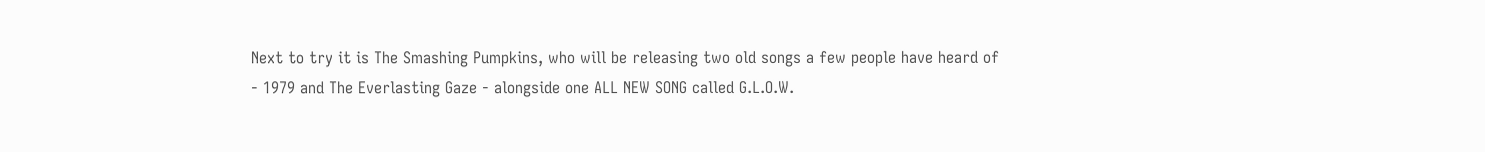Next to try it is The Smashing Pumpkins, who will be releasing two old songs a few people have heard of - 1979 and The Everlasting Gaze - alongside one ALL NEW SONG called G.L.O.W.